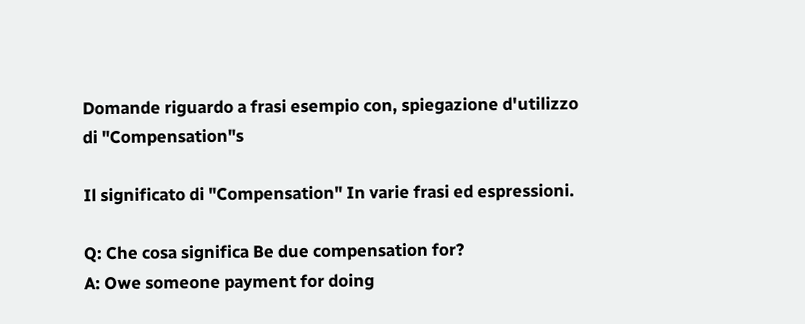Domande riguardo a frasi esempio con, spiegazione d'utilizzo di "Compensation"s

Il significato di "Compensation" In varie frasi ed espressioni.

Q: Che cosa significa Be due compensation for?
A: Owe someone payment for doing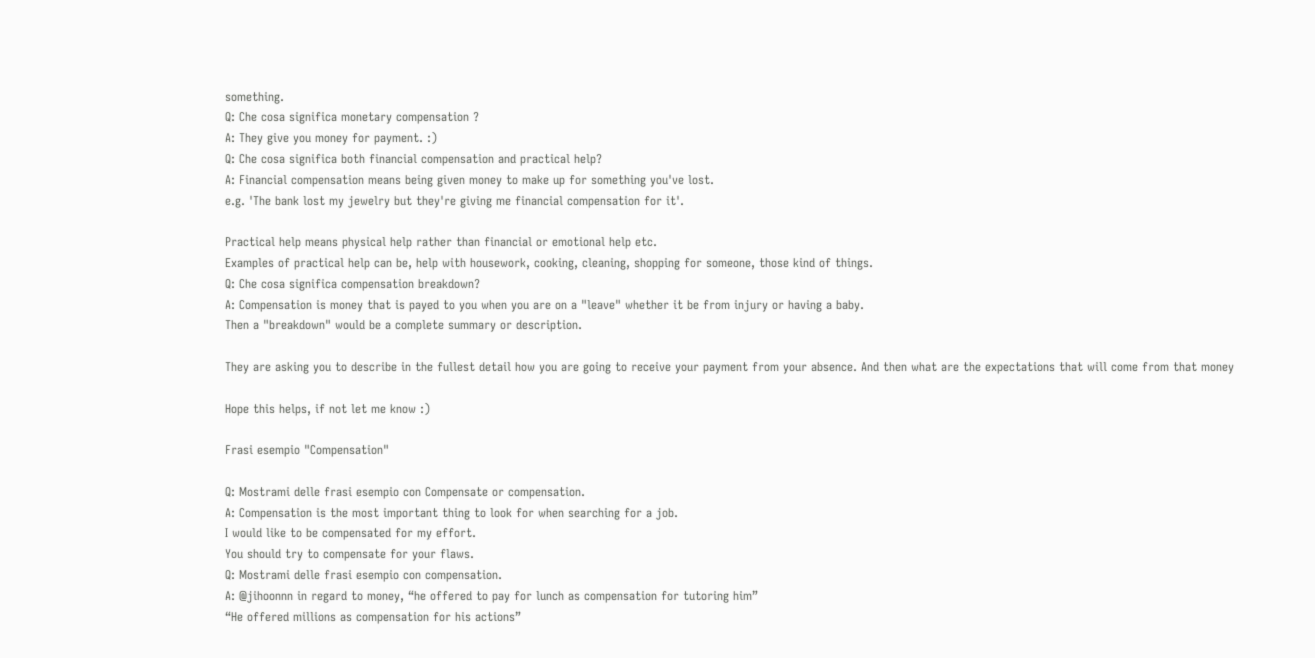something.
Q: Che cosa significa monetary compensation ?
A: They give you money for payment. :)
Q: Che cosa significa both financial compensation and practical help?
A: Financial compensation means being given money to make up for something you've lost.
e.g. 'The bank lost my jewelry but they're giving me financial compensation for it'.

Practical help means physical help rather than financial or emotional help etc.
Examples of practical help can be, help with housework, cooking, cleaning, shopping for someone, those kind of things.
Q: Che cosa significa compensation breakdown?
A: Compensation is money that is payed to you when you are on a "leave" whether it be from injury or having a baby.
Then a "breakdown" would be a complete summary or description.

They are asking you to describe in the fullest detail how you are going to receive your payment from your absence. And then what are the expectations that will come from that money

Hope this helps, if not let me know :)

Frasi esempio "Compensation"

Q: Mostrami delle frasi esempio con Compensate or compensation.
A: Compensation is the most important thing to look for when searching for a job.
I would like to be compensated for my effort.
You should try to compensate for your flaws.
Q: Mostrami delle frasi esempio con compensation.
A: @jihoonnn in regard to money, “he offered to pay for lunch as compensation for tutoring him”
“He offered millions as compensation for his actions”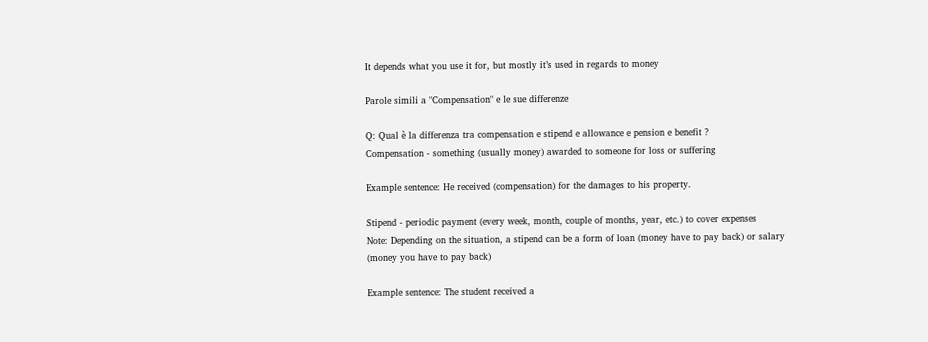It depends what you use it for, but mostly it’s used in regards to money

Parole simili a "Compensation" e le sue differenze

Q: Qual è la differenza tra compensation e stipend e allowance e pension e benefit ?
Compensation - something (usually money) awarded to someone for loss or suffering

Example sentence: He received (compensation) for the damages to his property.

Stipend - periodic payment (every week, month, couple of months, year, etc.) to cover expenses
Note: Depending on the situation, a stipend can be a form of loan (money have to pay back) or salary (money you have to pay back)

Example sentence: The student received a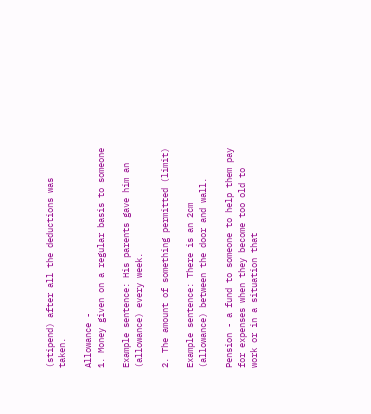(stipend) after all the deductions was taken.

Allowance -
1. Money given on a regular basis to someone

Example sentence: His parents gave him an (allowance) every week.

2. The amount of something permitted (limit)

Example sentence: There is an 2cm (allowance) between the door and wall.

Pension - a fund to someone to help them pay for expenses when they become too old to work or in a situation that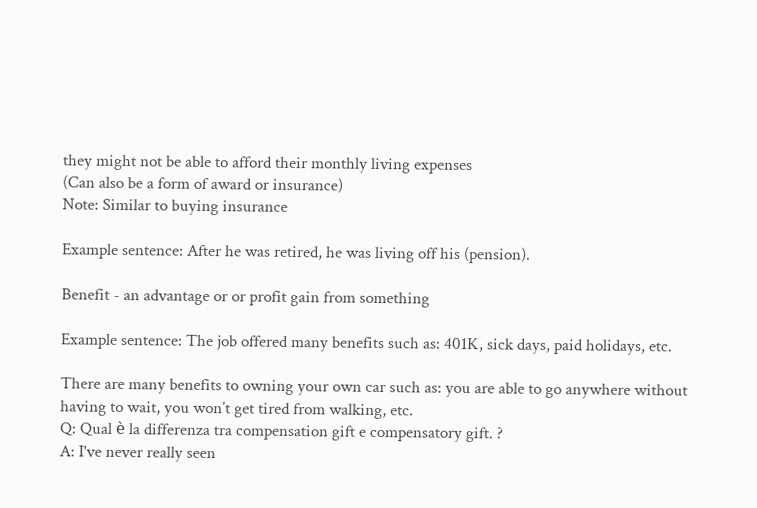they might not be able to afford their monthly living expenses
(Can also be a form of award or insurance)
Note: Similar to buying insurance

Example sentence: After he was retired, he was living off his (pension).

Benefit - an advantage or or profit gain from something

Example sentence: The job offered many benefits such as: 401K, sick days, paid holidays, etc.

There are many benefits to owning your own car such as: you are able to go anywhere without having to wait, you won’t get tired from walking, etc.
Q: Qual è la differenza tra compensation gift e compensatory gift. ?
A: I've never really seen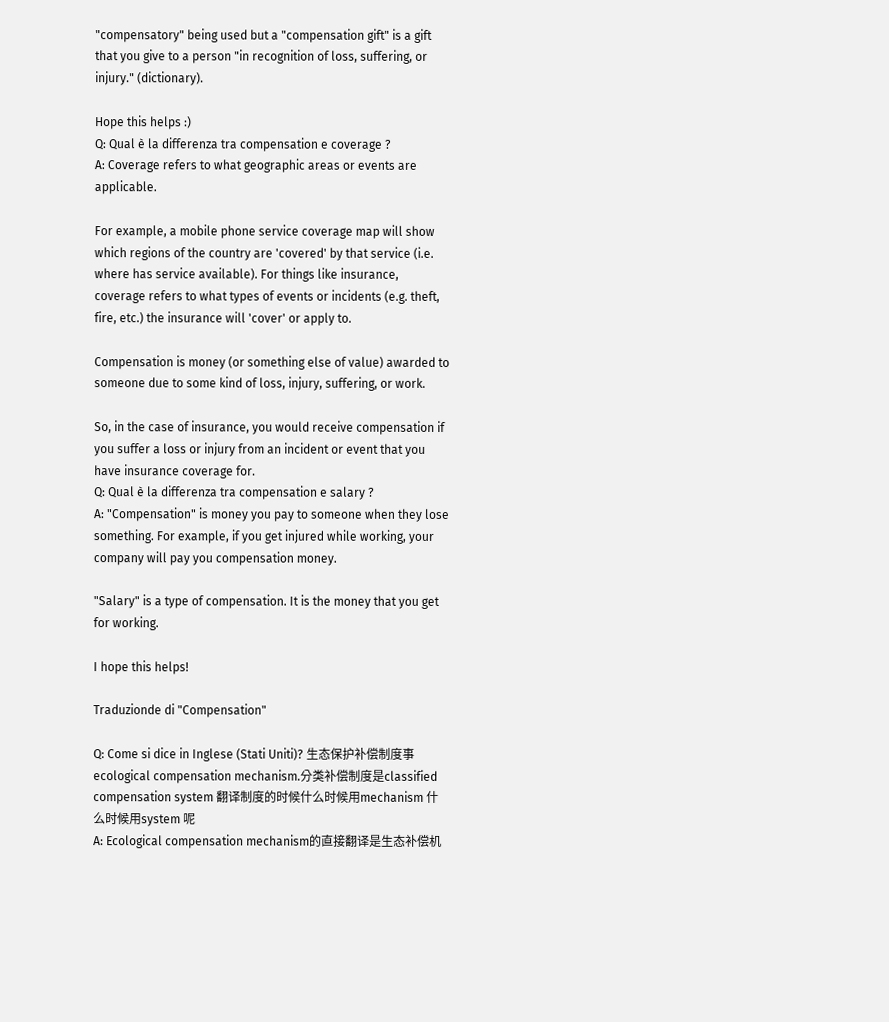"compensatory" being used but a "compensation gift" is a gift that you give to a person "in recognition of loss, suffering, or injury." (dictionary).

Hope this helps :)
Q: Qual è la differenza tra compensation e coverage ?
A: Coverage refers to what geographic areas or events are applicable.

For example, a mobile phone service coverage map will show which regions of the country are 'covered' by that service (i.e. where has service available). For things like insurance, coverage refers to what types of events or incidents (e.g. theft, fire, etc.) the insurance will 'cover' or apply to.

Compensation is money (or something else of value) awarded to someone due to some kind of loss, injury, suffering, or work.

So, in the case of insurance, you would receive compensation if you suffer a loss or injury from an incident or event that you have insurance coverage for.
Q: Qual è la differenza tra compensation e salary ?
A: "Compensation" is money you pay to someone when they lose something. For example, if you get injured while working, your company will pay you compensation money.

"Salary" is a type of compensation. It is the money that you get for working.

I hope this helps!

Traduzionde di "Compensation"

Q: Come si dice in Inglese (Stati Uniti)? 生态保护补偿制度事ecological compensation mechanism.分类补偿制度是classified compensation system 翻译制度的时候什么时候用mechanism 什么时候用system 呢
A: Ecological compensation mechanism的直接翻译是生态补偿机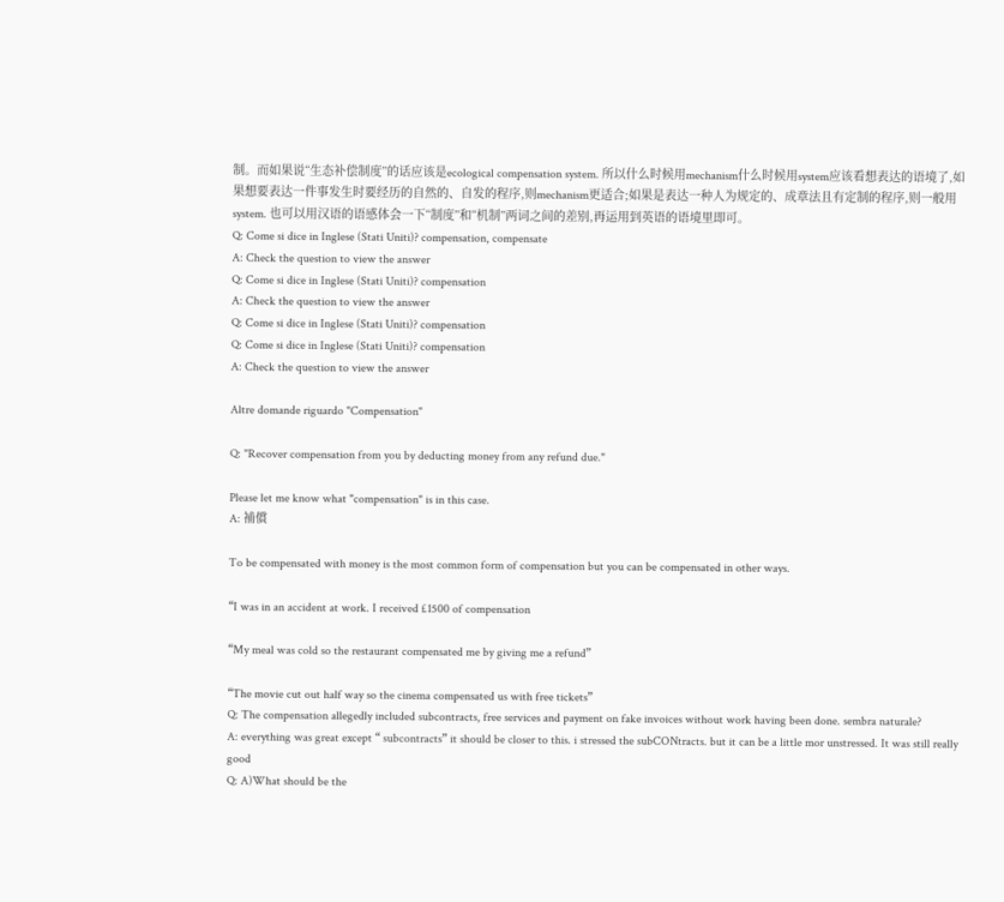制。而如果说“生态补偿制度”的话应该是ecological compensation system. 所以什么时候用mechanism什么时候用system应该看想表达的语境了,如果想要表达一件事发生时要经历的自然的、自发的程序,则mechanism更适合;如果是表达一种人为规定的、成章法且有定制的程序,则一般用system. 也可以用汉语的语感体会一下“制度”和“机制”两词之间的差别,再运用到英语的语境里即可。
Q: Come si dice in Inglese (Stati Uniti)? compensation, compensate
A: Check the question to view the answer
Q: Come si dice in Inglese (Stati Uniti)? compensation
A: Check the question to view the answer
Q: Come si dice in Inglese (Stati Uniti)? compensation
Q: Come si dice in Inglese (Stati Uniti)? compensation
A: Check the question to view the answer

Altre domande riguardo "Compensation"

Q: "Recover compensation from you by deducting money from any refund due."

Please let me know what "compensation" is in this case.
A: 補償

To be compensated with money is the most common form of compensation but you can be compensated in other ways.

“I was in an accident at work. I received £1500 of compensation

“My meal was cold so the restaurant compensated me by giving me a refund”

“The movie cut out half way so the cinema compensated us with free tickets”
Q: The compensation allegedly included subcontracts, free services and payment on fake invoices without work having been done. sembra naturale?
A: everything was great except “ subcontracts” it should be closer to this. i stressed the subCONtracts. but it can be a little mor unstressed. It was still really good
Q: A)What should be the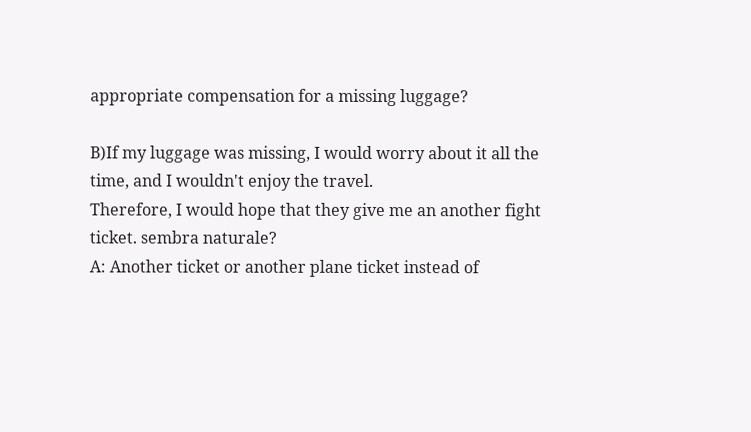appropriate compensation for a missing luggage?

B)If my luggage was missing, I would worry about it all the time, and I wouldn't enjoy the travel.
Therefore, I would hope that they give me an another fight ticket. sembra naturale?
A: Another ticket or another plane ticket instead of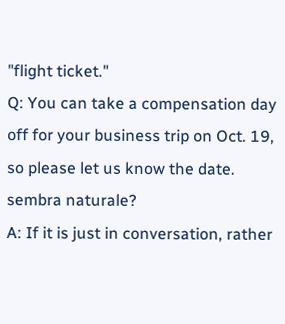"flight ticket."
Q: You can take a compensation day off for your business trip on Oct. 19, so please let us know the date. sembra naturale?
A: If it is just in conversation, rather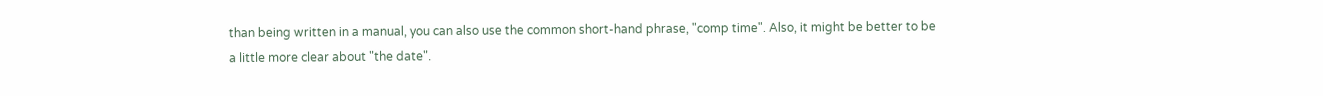than being written in a manual, you can also use the common short-hand phrase, "comp time". Also, it might be better to be a little more clear about "the date".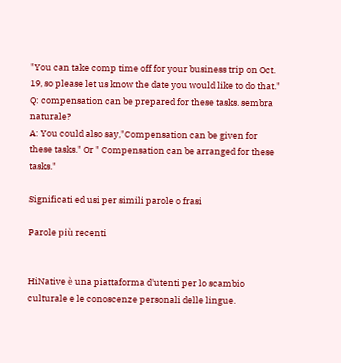"You can take comp time off for your business trip on Oct. 19, so please let us know the date you would like to do that."
Q: compensation can be prepared for these tasks. sembra naturale?
A: You could also say,"Compensation can be given for these tasks." Or " Compensation can be arranged for these tasks."

Significati ed usi per simili parole o frasi

Parole più recenti


HiNative è una piattaforma d'utenti per lo scambio culturale e le conoscenze personali delle lingue.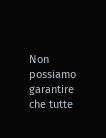Non possiamo garantire che tutte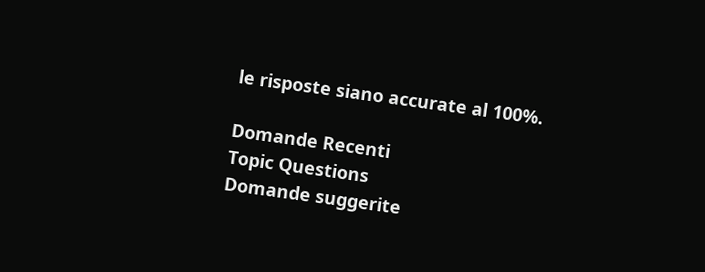le risposte siano accurate al 100%.

Domande Recenti
Topic Questions
Domande suggerite